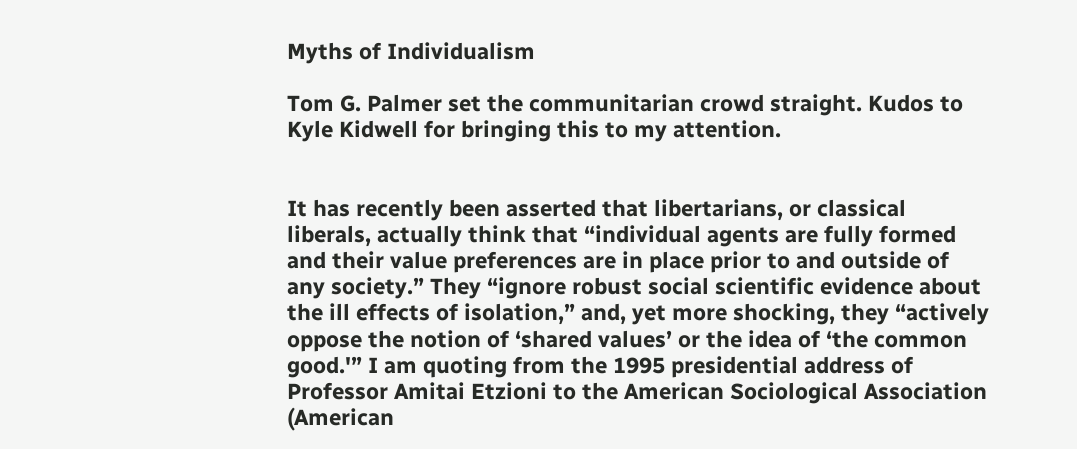Myths of Individualism

Tom G. Palmer set the communitarian crowd straight. Kudos to Kyle Kidwell for bringing this to my attention.


It has recently been asserted that libertarians, or classical liberals, actually think that “individual agents are fully formed and their value preferences are in place prior to and outside of any society.” They “ignore robust social scientific evidence about the ill effects of isolation,” and, yet more shocking, they “actively oppose the notion of ‘shared values’ or the idea of ‘the common good.'” I am quoting from the 1995 presidential address of Professor Amitai Etzioni to the American Sociological Association (American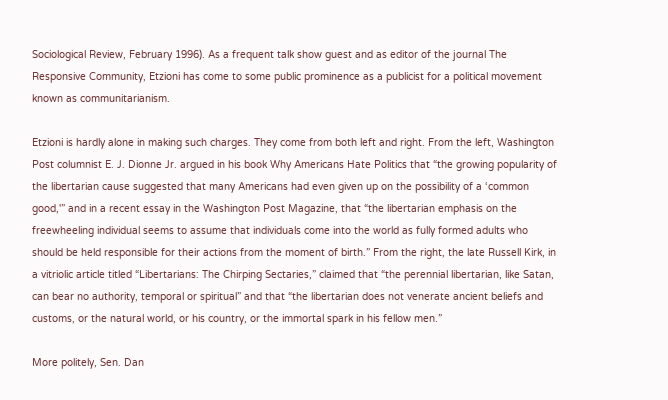Sociological Review, February 1996). As a frequent talk show guest and as editor of the journal The Responsive Community, Etzioni has come to some public prominence as a publicist for a political movement known as communitarianism.

Etzioni is hardly alone in making such charges. They come from both left and right. From the left, Washington Post columnist E. J. Dionne Jr. argued in his book Why Americans Hate Politics that “the growing popularity of the libertarian cause suggested that many Americans had even given up on the possibility of a ‘common good,'” and in a recent essay in the Washington Post Magazine, that “the libertarian emphasis on the freewheeling individual seems to assume that individuals come into the world as fully formed adults who should be held responsible for their actions from the moment of birth.” From the right, the late Russell Kirk, in a vitriolic article titled “Libertarians: The Chirping Sectaries,” claimed that “the perennial libertarian, like Satan, can bear no authority, temporal or spiritual” and that “the libertarian does not venerate ancient beliefs and customs, or the natural world, or his country, or the immortal spark in his fellow men.”

More politely, Sen. Dan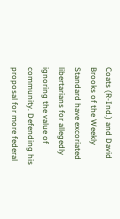Coats (R-Ind.) and David Brooks of the Weekly Standard have excoriated libertarians for allegedly ignoring the value of community. Defending his proposal for more federal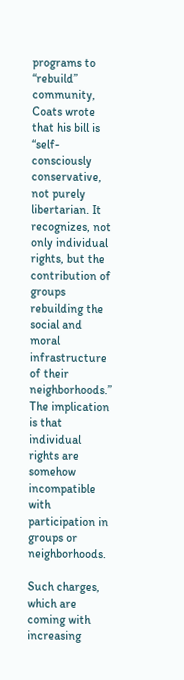programs to “rebuild” community, Coats wrote that his bill is “self-consciously conservative, not purely libertarian. It recognizes, not only individual rights, but the contribution of groups rebuilding the social and moral infrastructure of their neighborhoods.” The implication is that individual rights are somehow incompatible with participation in groups or neighborhoods.

Such charges, which are coming with increasing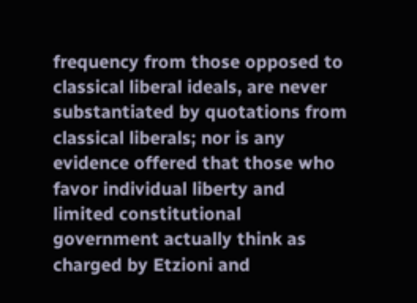frequency from those opposed to classical liberal ideals, are never substantiated by quotations from classical liberals; nor is any evidence offered that those who favor individual liberty and limited constitutional government actually think as charged by Etzioni and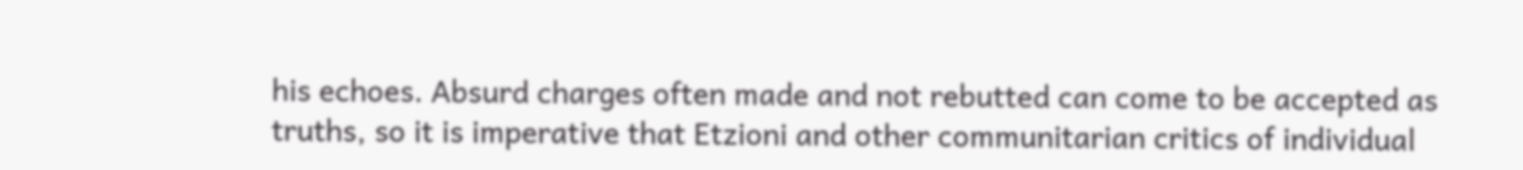his echoes. Absurd charges often made and not rebutted can come to be accepted as truths, so it is imperative that Etzioni and other communitarian critics of individual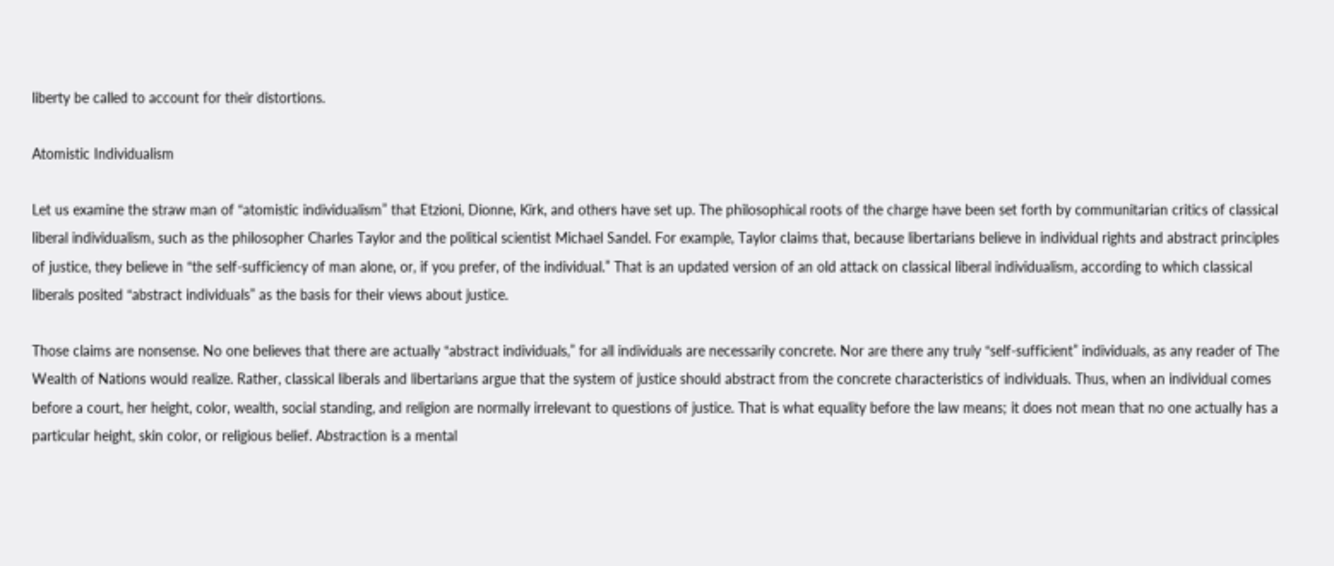liberty be called to account for their distortions.

Atomistic Individualism

Let us examine the straw man of “atomistic individualism” that Etzioni, Dionne, Kirk, and others have set up. The philosophical roots of the charge have been set forth by communitarian critics of classical liberal individualism, such as the philosopher Charles Taylor and the political scientist Michael Sandel. For example, Taylor claims that, because libertarians believe in individual rights and abstract principles of justice, they believe in “the self-sufficiency of man alone, or, if you prefer, of the individual.” That is an updated version of an old attack on classical liberal individualism, according to which classical liberals posited “abstract individuals” as the basis for their views about justice.

Those claims are nonsense. No one believes that there are actually “abstract individuals,” for all individuals are necessarily concrete. Nor are there any truly “self-sufficient” individuals, as any reader of The Wealth of Nations would realize. Rather, classical liberals and libertarians argue that the system of justice should abstract from the concrete characteristics of individuals. Thus, when an individual comes before a court, her height, color, wealth, social standing, and religion are normally irrelevant to questions of justice. That is what equality before the law means; it does not mean that no one actually has a particular height, skin color, or religious belief. Abstraction is a mental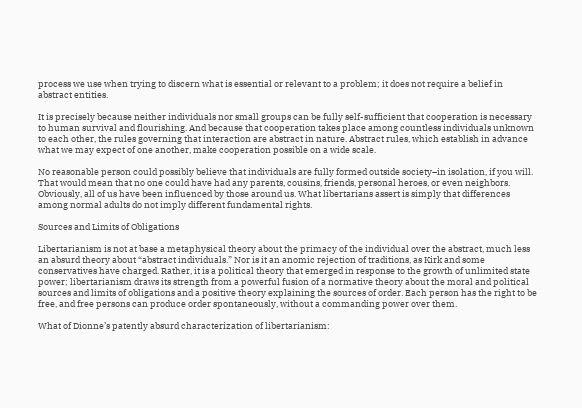process we use when trying to discern what is essential or relevant to a problem; it does not require a belief in abstract entities.

It is precisely because neither individuals nor small groups can be fully self-sufficient that cooperation is necessary to human survival and flourishing. And because that cooperation takes place among countless individuals unknown to each other, the rules governing that interaction are abstract in nature. Abstract rules, which establish in advance what we may expect of one another, make cooperation possible on a wide scale.

No reasonable person could possibly believe that individuals are fully formed outside society–in isolation, if you will. That would mean that no one could have had any parents, cousins, friends, personal heroes, or even neighbors. Obviously, all of us have been influenced by those around us. What libertarians assert is simply that differences among normal adults do not imply different fundamental rights.

Sources and Limits of Obligations

Libertarianism is not at base a metaphysical theory about the primacy of the individual over the abstract, much less an absurd theory about “abstract individuals.” Nor is it an anomic rejection of traditions, as Kirk and some conservatives have charged. Rather, it is a political theory that emerged in response to the growth of unlimited state power; libertarianism draws its strength from a powerful fusion of a normative theory about the moral and political sources and limits of obligations and a positive theory explaining the sources of order. Each person has the right to be free, and free persons can produce order spontaneously, without a commanding power over them.

What of Dionne’s patently absurd characterization of libertarianism: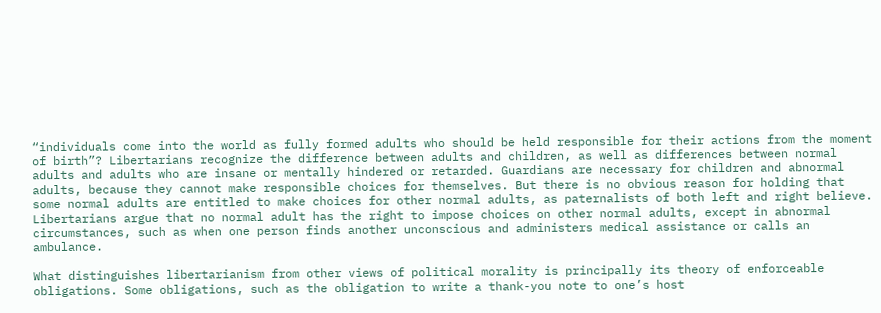“individuals come into the world as fully formed adults who should be held responsible for their actions from the moment of birth”? Libertarians recognize the difference between adults and children, as well as differences between normal adults and adults who are insane or mentally hindered or retarded. Guardians are necessary for children and abnormal adults, because they cannot make responsible choices for themselves. But there is no obvious reason for holding that some normal adults are entitled to make choices for other normal adults, as paternalists of both left and right believe. Libertarians argue that no normal adult has the right to impose choices on other normal adults, except in abnormal circumstances, such as when one person finds another unconscious and administers medical assistance or calls an ambulance.

What distinguishes libertarianism from other views of political morality is principally its theory of enforceable obligations. Some obligations, such as the obligation to write a thank-you note to one’s host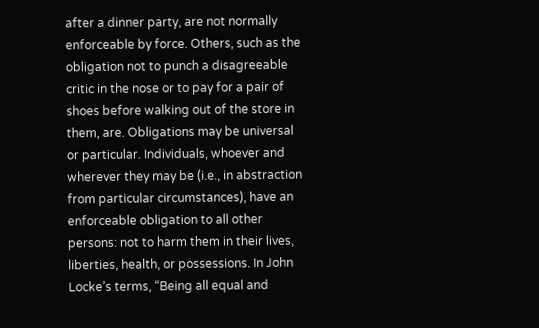after a dinner party, are not normally enforceable by force. Others, such as the obligation not to punch a disagreeable critic in the nose or to pay for a pair of shoes before walking out of the store in them, are. Obligations may be universal or particular. Individuals, whoever and wherever they may be (i.e., in abstraction from particular circumstances), have an enforceable obligation to all other persons: not to harm them in their lives, liberties, health, or possessions. In John Locke’s terms, “Being all equal and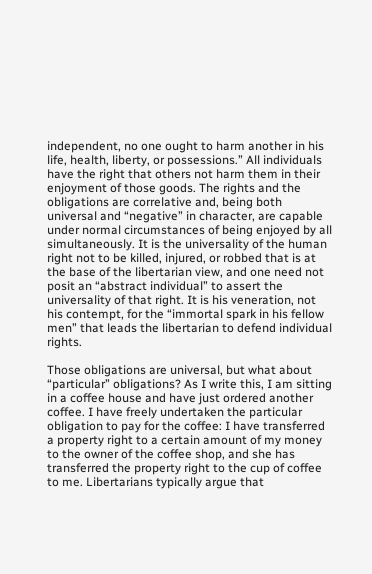independent, no one ought to harm another in his life, health, liberty, or possessions.” All individuals have the right that others not harm them in their enjoyment of those goods. The rights and the obligations are correlative and, being both universal and “negative” in character, are capable under normal circumstances of being enjoyed by all simultaneously. It is the universality of the human right not to be killed, injured, or robbed that is at the base of the libertarian view, and one need not posit an “abstract individual” to assert the universality of that right. It is his veneration, not his contempt, for the “immortal spark in his fellow men” that leads the libertarian to defend individual rights.

Those obligations are universal, but what about “particular” obligations? As I write this, I am sitting in a coffee house and have just ordered another coffee. I have freely undertaken the particular obligation to pay for the coffee: I have transferred a property right to a certain amount of my money to the owner of the coffee shop, and she has transferred the property right to the cup of coffee to me. Libertarians typically argue that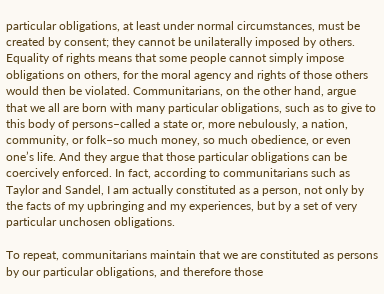particular obligations, at least under normal circumstances, must be created by consent; they cannot be unilaterally imposed by others. Equality of rights means that some people cannot simply impose obligations on others, for the moral agency and rights of those others would then be violated. Communitarians, on the other hand, argue that we all are born with many particular obligations, such as to give to this body of persons–called a state or, more nebulously, a nation, community, or folk–so much money, so much obedience, or even one’s life. And they argue that those particular obligations can be coercively enforced. In fact, according to communitarians such as Taylor and Sandel, I am actually constituted as a person, not only by the facts of my upbringing and my experiences, but by a set of very particular unchosen obligations.

To repeat, communitarians maintain that we are constituted as persons by our particular obligations, and therefore those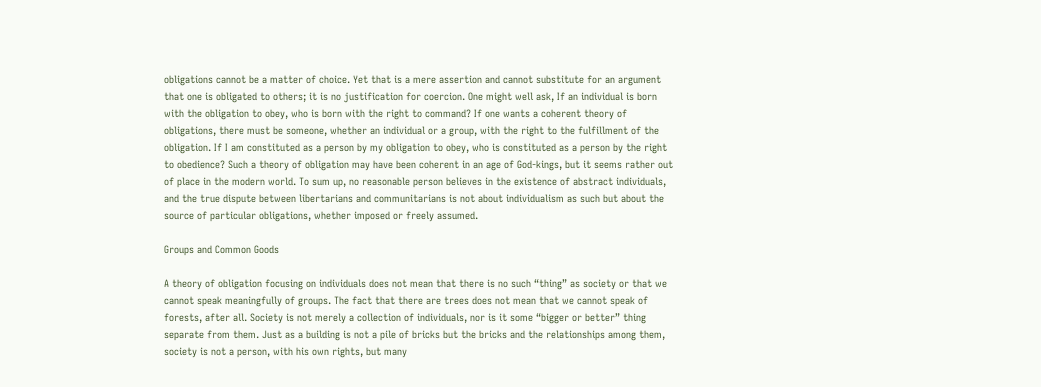obligations cannot be a matter of choice. Yet that is a mere assertion and cannot substitute for an argument that one is obligated to others; it is no justification for coercion. One might well ask, If an individual is born with the obligation to obey, who is born with the right to command? If one wants a coherent theory of obligations, there must be someone, whether an individual or a group, with the right to the fulfillment of the obligation. If I am constituted as a person by my obligation to obey, who is constituted as a person by the right to obedience? Such a theory of obligation may have been coherent in an age of God-kings, but it seems rather out of place in the modern world. To sum up, no reasonable person believes in the existence of abstract individuals, and the true dispute between libertarians and communitarians is not about individualism as such but about the source of particular obligations, whether imposed or freely assumed.

Groups and Common Goods

A theory of obligation focusing on individuals does not mean that there is no such “thing” as society or that we cannot speak meaningfully of groups. The fact that there are trees does not mean that we cannot speak of forests, after all. Society is not merely a collection of individuals, nor is it some “bigger or better” thing separate from them. Just as a building is not a pile of bricks but the bricks and the relationships among them, society is not a person, with his own rights, but many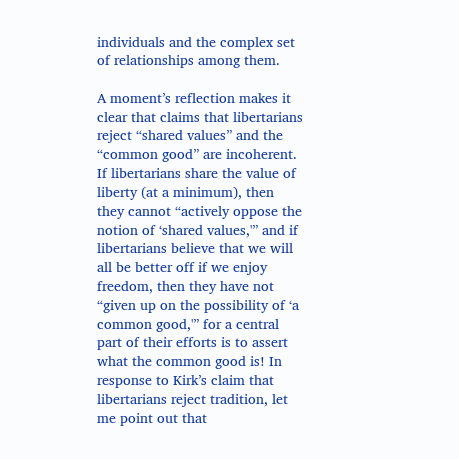individuals and the complex set of relationships among them.

A moment’s reflection makes it clear that claims that libertarians reject “shared values” and the “common good” are incoherent. If libertarians share the value of liberty (at a minimum), then they cannot “actively oppose the notion of ‘shared values,'” and if libertarians believe that we will all be better off if we enjoy freedom, then they have not “given up on the possibility of ‘a common good,'” for a central part of their efforts is to assert what the common good is! In response to Kirk’s claim that libertarians reject tradition, let me point out that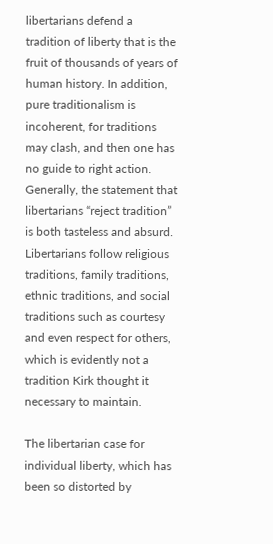libertarians defend a tradition of liberty that is the fruit of thousands of years of human history. In addition, pure traditionalism is incoherent, for traditions may clash, and then one has no guide to right action. Generally, the statement that libertarians “reject tradition” is both tasteless and absurd. Libertarians follow religious traditions, family traditions, ethnic traditions, and social traditions such as courtesy and even respect for others, which is evidently not a tradition Kirk thought it necessary to maintain.

The libertarian case for individual liberty, which has been so distorted by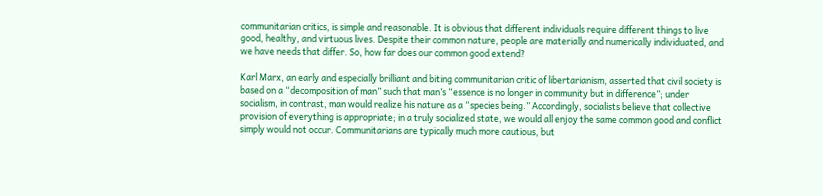communitarian critics, is simple and reasonable. It is obvious that different individuals require different things to live good, healthy, and virtuous lives. Despite their common nature, people are materially and numerically individuated, and we have needs that differ. So, how far does our common good extend?

Karl Marx, an early and especially brilliant and biting communitarian critic of libertarianism, asserted that civil society is based on a “decomposition of man” such that man’s “essence is no longer in community but in difference”; under socialism, in contrast, man would realize his nature as a “species being.” Accordingly, socialists believe that collective provision of everything is appropriate; in a truly socialized state, we would all enjoy the same common good and conflict simply would not occur. Communitarians are typically much more cautious, but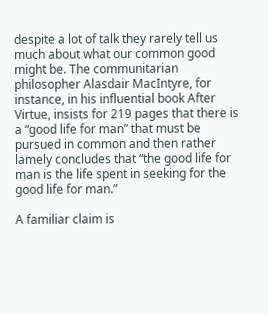despite a lot of talk they rarely tell us much about what our common good might be. The communitarian philosopher Alasdair MacIntyre, for instance, in his influential book After Virtue, insists for 219 pages that there is a “good life for man” that must be pursued in common and then rather lamely concludes that “the good life for man is the life spent in seeking for the good life for man.”

A familiar claim is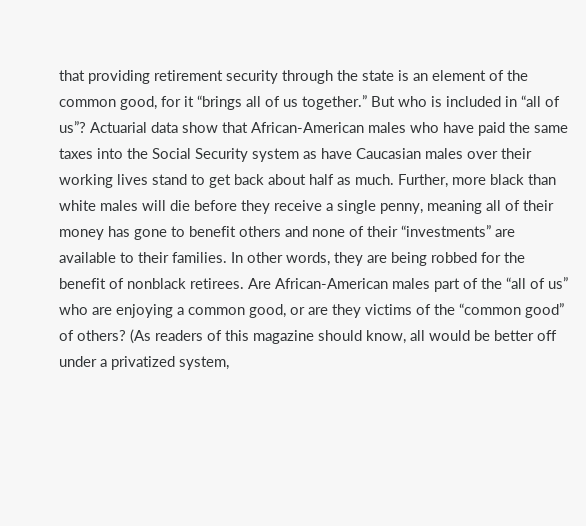that providing retirement security through the state is an element of the common good, for it “brings all of us together.” But who is included in “all of us”? Actuarial data show that African-American males who have paid the same taxes into the Social Security system as have Caucasian males over their working lives stand to get back about half as much. Further, more black than white males will die before they receive a single penny, meaning all of their money has gone to benefit others and none of their “investments” are available to their families. In other words, they are being robbed for the benefit of nonblack retirees. Are African-American males part of the “all of us” who are enjoying a common good, or are they victims of the “common good” of others? (As readers of this magazine should know, all would be better off under a privatized system,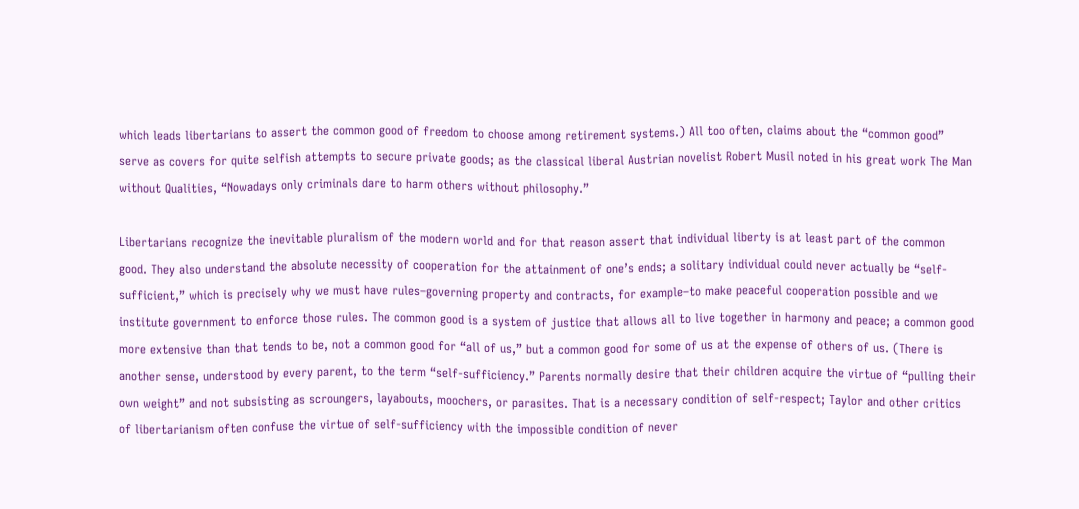which leads libertarians to assert the common good of freedom to choose among retirement systems.) All too often, claims about the “common good” serve as covers for quite selfish attempts to secure private goods; as the classical liberal Austrian novelist Robert Musil noted in his great work The Man without Qualities, “Nowadays only criminals dare to harm others without philosophy.”

Libertarians recognize the inevitable pluralism of the modern world and for that reason assert that individual liberty is at least part of the common good. They also understand the absolute necessity of cooperation for the attainment of one’s ends; a solitary individual could never actually be “self-sufficient,” which is precisely why we must have rules–governing property and contracts, for example–to make peaceful cooperation possible and we institute government to enforce those rules. The common good is a system of justice that allows all to live together in harmony and peace; a common good more extensive than that tends to be, not a common good for “all of us,” but a common good for some of us at the expense of others of us. (There is another sense, understood by every parent, to the term “self-sufficiency.” Parents normally desire that their children acquire the virtue of “pulling their own weight” and not subsisting as scroungers, layabouts, moochers, or parasites. That is a necessary condition of self-respect; Taylor and other critics of libertarianism often confuse the virtue of self-sufficiency with the impossible condition of never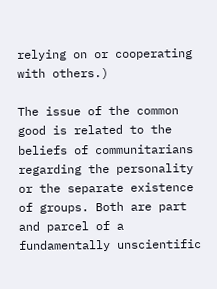relying on or cooperating with others.)

The issue of the common good is related to the beliefs of communitarians regarding the personality or the separate existence of groups. Both are part and parcel of a fundamentally unscientific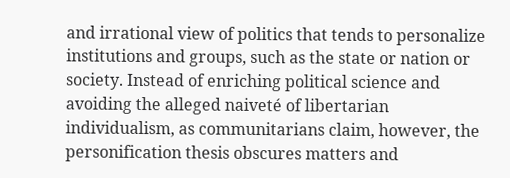and irrational view of politics that tends to personalize institutions and groups, such as the state or nation or society. Instead of enriching political science and avoiding the alleged naiveté of libertarian individualism, as communitarians claim, however, the personification thesis obscures matters and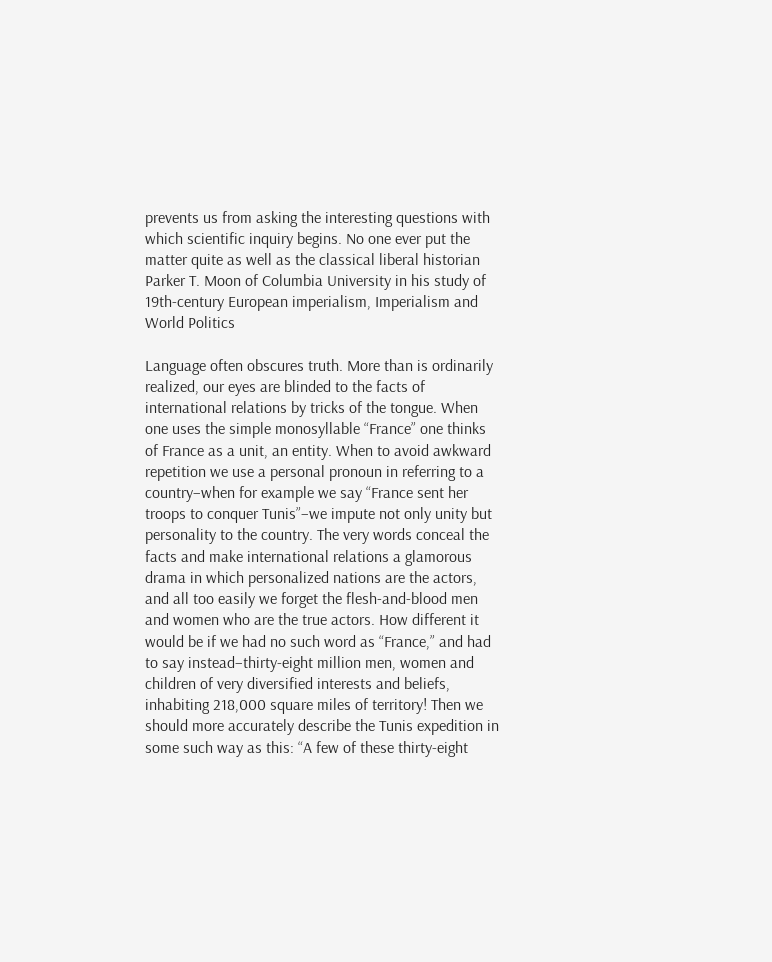prevents us from asking the interesting questions with which scientific inquiry begins. No one ever put the matter quite as well as the classical liberal historian Parker T. Moon of Columbia University in his study of 19th-century European imperialism, Imperialism and World Politics

Language often obscures truth. More than is ordinarily realized, our eyes are blinded to the facts of international relations by tricks of the tongue. When one uses the simple monosyllable “France” one thinks of France as a unit, an entity. When to avoid awkward repetition we use a personal pronoun in referring to a country–when for example we say “France sent her troops to conquer Tunis”–we impute not only unity but personality to the country. The very words conceal the facts and make international relations a glamorous drama in which personalized nations are the actors, and all too easily we forget the flesh-and-blood men and women who are the true actors. How different it would be if we had no such word as “France,” and had to say instead–thirty-eight million men, women and children of very diversified interests and beliefs, inhabiting 218,000 square miles of territory! Then we should more accurately describe the Tunis expedition in some such way as this: “A few of these thirty-eight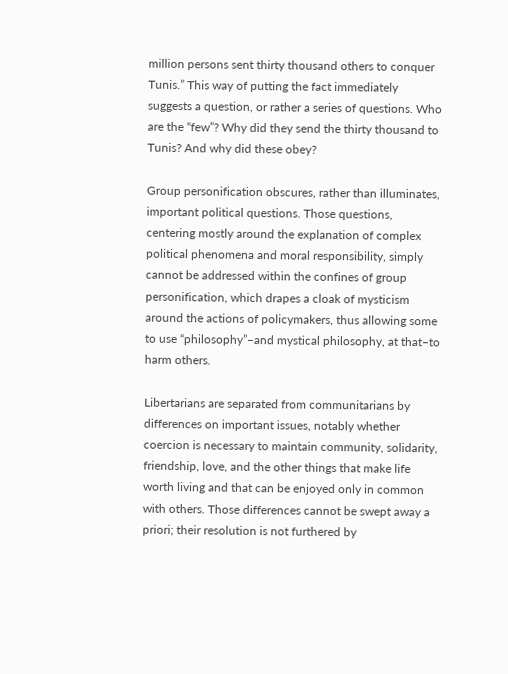million persons sent thirty thousand others to conquer Tunis.” This way of putting the fact immediately suggests a question, or rather a series of questions. Who are the “few”? Why did they send the thirty thousand to Tunis? And why did these obey?

Group personification obscures, rather than illuminates, important political questions. Those questions, centering mostly around the explanation of complex political phenomena and moral responsibility, simply cannot be addressed within the confines of group personification, which drapes a cloak of mysticism around the actions of policymakers, thus allowing some to use “philosophy”–and mystical philosophy, at that–to harm others.

Libertarians are separated from communitarians by differences on important issues, notably whether coercion is necessary to maintain community, solidarity, friendship, love, and the other things that make life worth living and that can be enjoyed only in common with others. Those differences cannot be swept away a priori; their resolution is not furthered by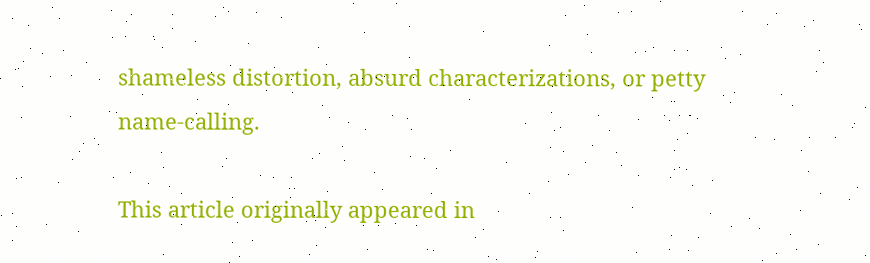shameless distortion, absurd characterizations, or petty name-calling.

This article originally appeared in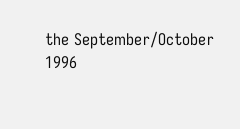the September/October 1996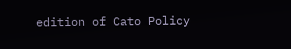edition of Cato Policy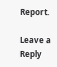Report.

Leave a Reply